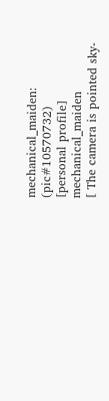mechanical_maiden: (pic#10570732)
[personal profile] mechanical_maiden
[ The camera is pointed sky-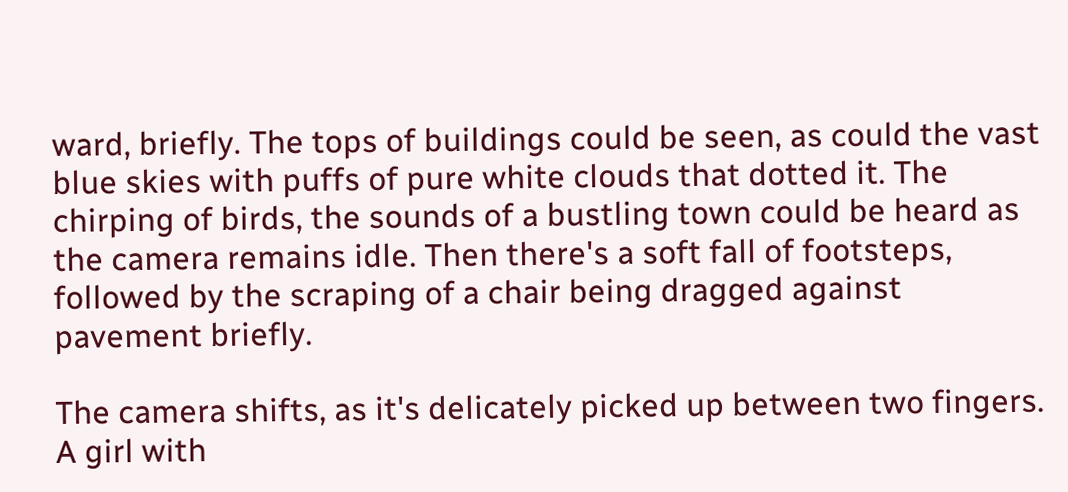ward, briefly. The tops of buildings could be seen, as could the vast blue skies with puffs of pure white clouds that dotted it. The chirping of birds, the sounds of a bustling town could be heard as the camera remains idle. Then there's a soft fall of footsteps, followed by the scraping of a chair being dragged against pavement briefly.

The camera shifts, as it's delicately picked up between two fingers. A girl with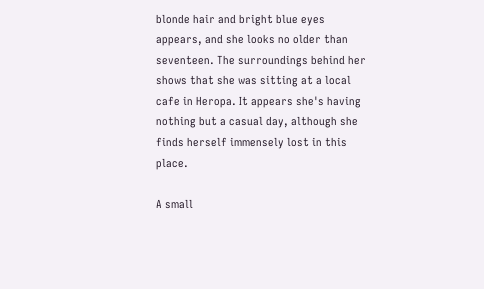blonde hair and bright blue eyes appears, and she looks no older than seventeen. The surroundings behind her shows that she was sitting at a local cafe in Heropa. It appears she's having nothing but a casual day, although she finds herself immensely lost in this place.

A small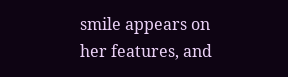smile appears on her features, and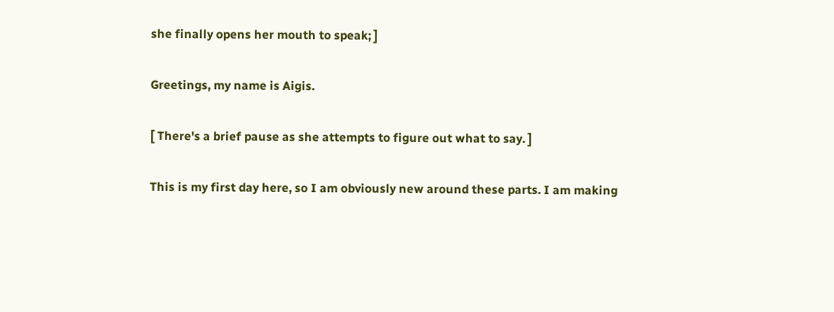she finally opens her mouth to speak; ]

Greetings, my name is Aigis.

[ There's a brief pause as she attempts to figure out what to say. ]

This is my first day here, so I am obviously new around these parts. I am making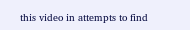this video in attempts to find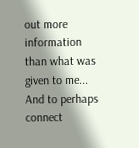out more information than what was given to me... And to perhaps connect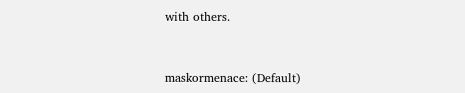with others.


maskormenace: (Default)